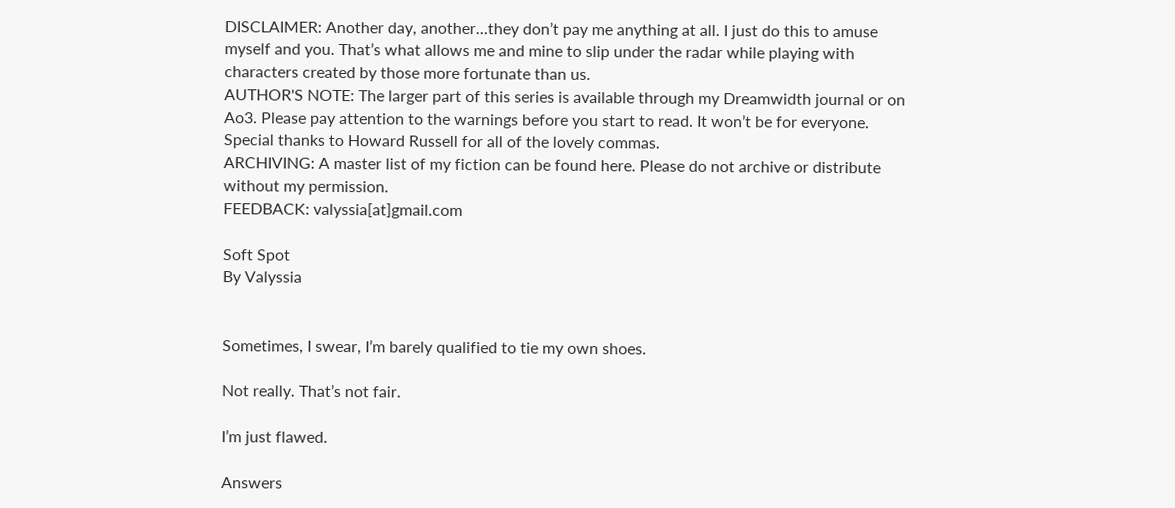DISCLAIMER: Another day, another…they don’t pay me anything at all. I just do this to amuse myself and you. That’s what allows me and mine to slip under the radar while playing with characters created by those more fortunate than us.
AUTHOR'S NOTE: The larger part of this series is available through my Dreamwidth journal or on Ao3. Please pay attention to the warnings before you start to read. It won’t be for everyone. Special thanks to Howard Russell for all of the lovely commas.
ARCHIVING: A master list of my fiction can be found here. Please do not archive or distribute without my permission.
FEEDBACK: valyssia[at]gmail.com

Soft Spot
By Valyssia


Sometimes, I swear, I’m barely qualified to tie my own shoes.

Not really. That’s not fair.

I’m just flawed.

Answers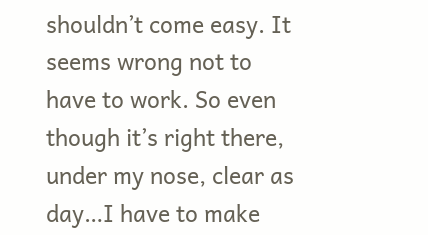shouldn’t come easy. It seems wrong not to have to work. So even though it’s right there, under my nose, clear as day…I have to make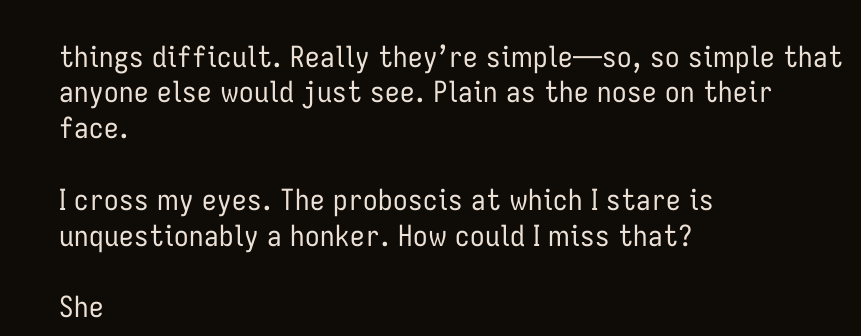things difficult. Really they’re simple—so, so simple that anyone else would just see. Plain as the nose on their face.

I cross my eyes. The proboscis at which I stare is unquestionably a honker. How could I miss that?

She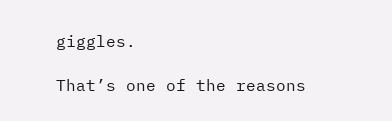giggles.

That’s one of the reasons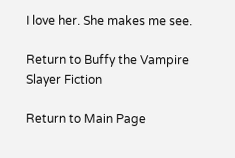I love her. She makes me see.

Return to Buffy the Vampire Slayer Fiction

Return to Main Page